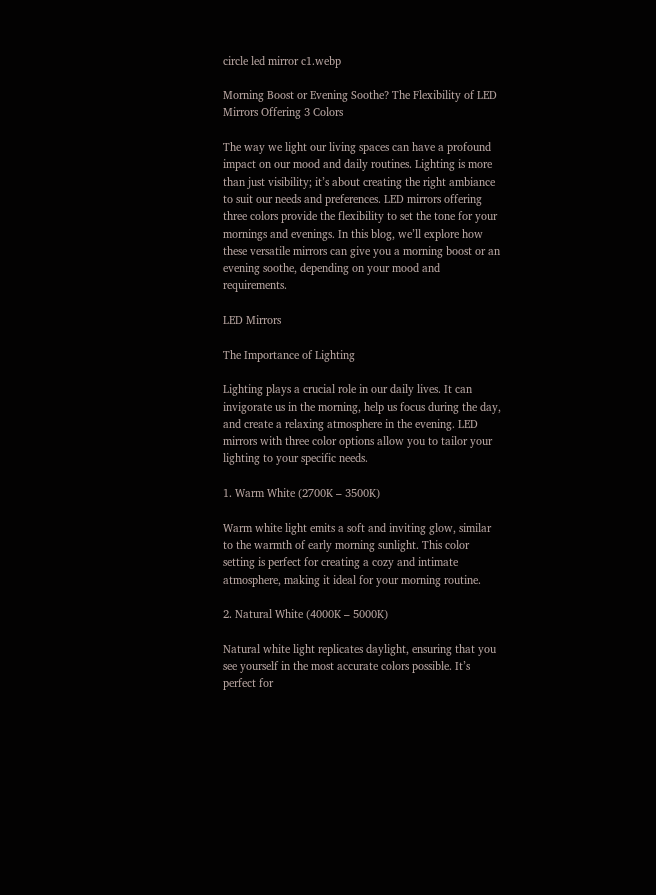circle led mirror c1.webp

Morning Boost or Evening Soothe? The Flexibility of LED Mirrors Offering 3 Colors

The way we light our living spaces can have a profound impact on our mood and daily routines. Lighting is more than just visibility; it’s about creating the right ambiance to suit our needs and preferences. LED mirrors offering three colors provide the flexibility to set the tone for your mornings and evenings. In this blog, we’ll explore how these versatile mirrors can give you a morning boost or an evening soothe, depending on your mood and requirements.

LED Mirrors

The Importance of Lighting

Lighting plays a crucial role in our daily lives. It can invigorate us in the morning, help us focus during the day, and create a relaxing atmosphere in the evening. LED mirrors with three color options allow you to tailor your lighting to your specific needs.

1. Warm White (2700K – 3500K)

Warm white light emits a soft and inviting glow, similar to the warmth of early morning sunlight. This color setting is perfect for creating a cozy and intimate atmosphere, making it ideal for your morning routine.

2. Natural White (4000K – 5000K)

Natural white light replicates daylight, ensuring that you see yourself in the most accurate colors possible. It’s perfect for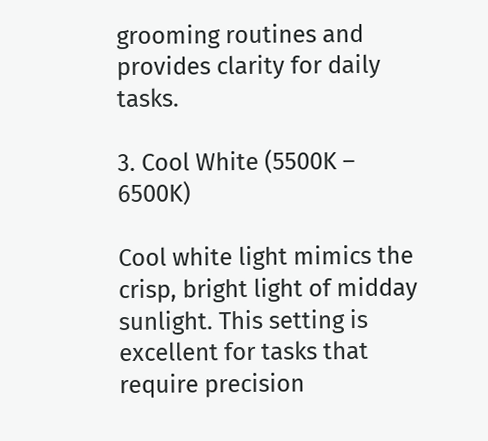grooming routines and provides clarity for daily tasks.

3. Cool White (5500K – 6500K)

Cool white light mimics the crisp, bright light of midday sunlight. This setting is excellent for tasks that require precision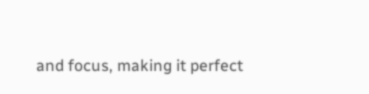and focus, making it perfect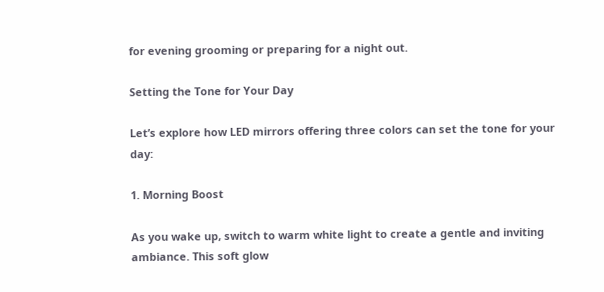for evening grooming or preparing for a night out.

Setting the Tone for Your Day

Let’s explore how LED mirrors offering three colors can set the tone for your day:

1. Morning Boost

As you wake up, switch to warm white light to create a gentle and inviting ambiance. This soft glow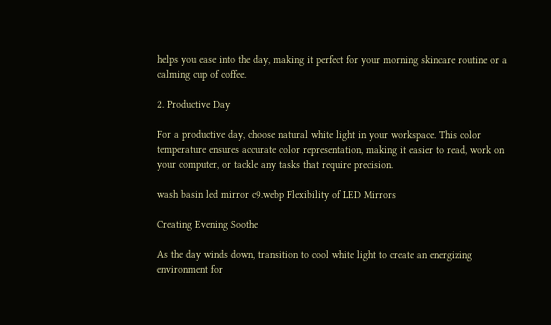helps you ease into the day, making it perfect for your morning skincare routine or a calming cup of coffee.

2. Productive Day

For a productive day, choose natural white light in your workspace. This color temperature ensures accurate color representation, making it easier to read, work on your computer, or tackle any tasks that require precision.

wash basin led mirror c9.webp Flexibility of LED Mirrors

Creating Evening Soothe

As the day winds down, transition to cool white light to create an energizing environment for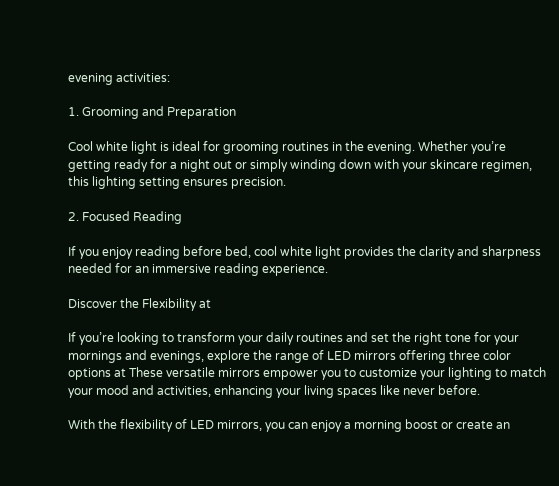evening activities:

1. Grooming and Preparation

Cool white light is ideal for grooming routines in the evening. Whether you’re getting ready for a night out or simply winding down with your skincare regimen, this lighting setting ensures precision.

2. Focused Reading

If you enjoy reading before bed, cool white light provides the clarity and sharpness needed for an immersive reading experience.

Discover the Flexibility at

If you’re looking to transform your daily routines and set the right tone for your mornings and evenings, explore the range of LED mirrors offering three color options at These versatile mirrors empower you to customize your lighting to match your mood and activities, enhancing your living spaces like never before.

With the flexibility of LED mirrors, you can enjoy a morning boost or create an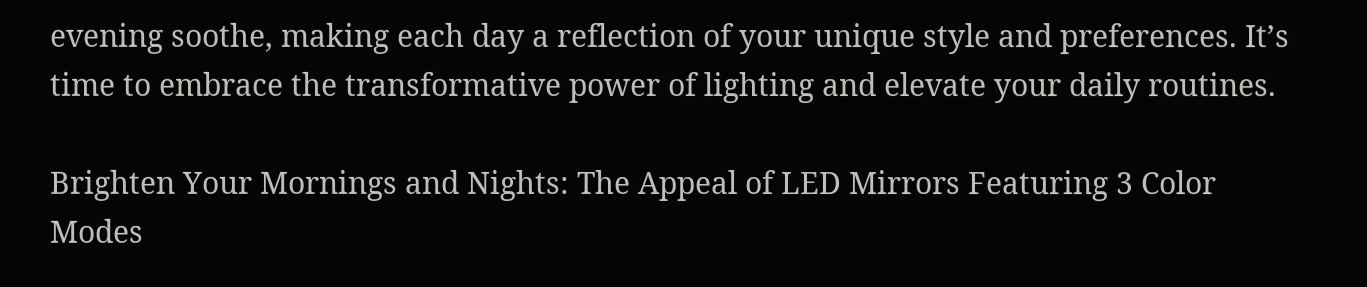evening soothe, making each day a reflection of your unique style and preferences. It’s time to embrace the transformative power of lighting and elevate your daily routines.

Brighten Your Mornings and Nights: The Appeal of LED Mirrors Featuring 3 Color Modes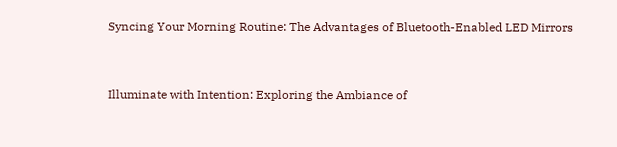Syncing Your Morning Routine: The Advantages of Bluetooth-Enabled LED Mirrors


Illuminate with Intention: Exploring the Ambiance of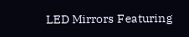LED Mirrors Featuring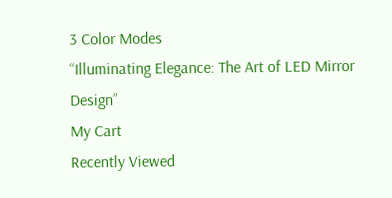3 Color Modes
“Illuminating Elegance: The Art of LED Mirror Design”
My Cart
Recently Viewed